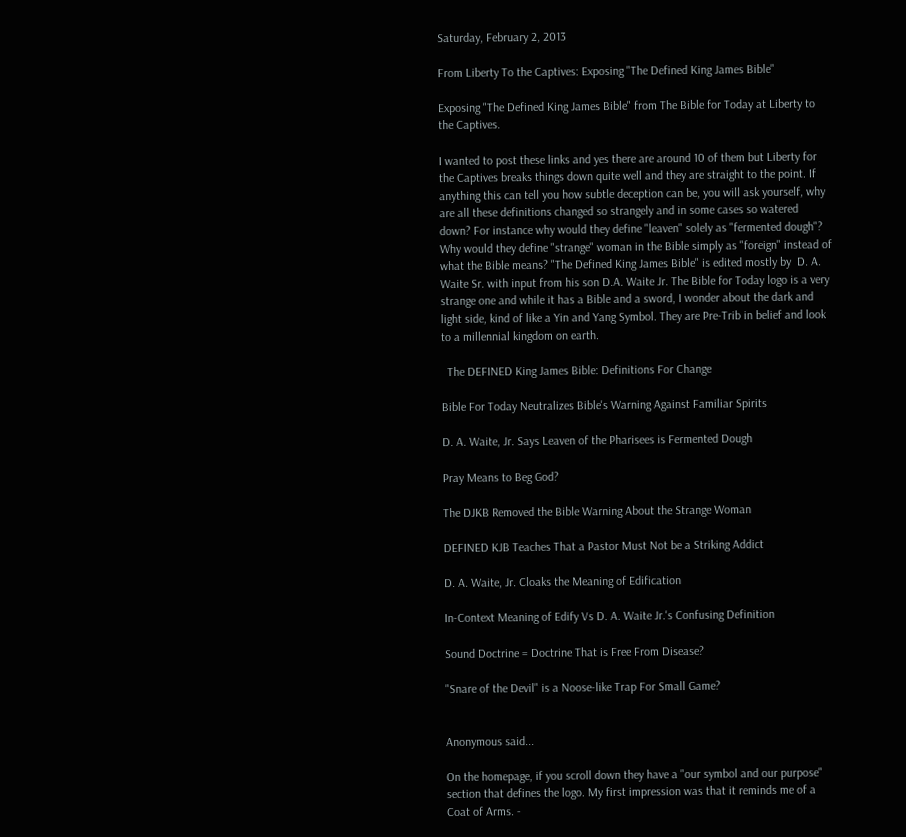Saturday, February 2, 2013

From Liberty To the Captives: Exposing "The Defined King James Bible"

Exposing "The Defined King James Bible" from The Bible for Today at Liberty to the Captives.

I wanted to post these links and yes there are around 10 of them but Liberty for the Captives breaks things down quite well and they are straight to the point. If anything this can tell you how subtle deception can be, you will ask yourself, why are all these definitions changed so strangely and in some cases so watered down? For instance why would they define "leaven" solely as "fermented dough"? Why would they define "strange" woman in the Bible simply as "foreign" instead of what the Bible means? "The Defined King James Bible" is edited mostly by  D. A. Waite Sr. with input from his son D.A. Waite Jr. The Bible for Today logo is a very strange one and while it has a Bible and a sword, I wonder about the dark and light side, kind of like a Yin and Yang Symbol. They are Pre-Trib in belief and look to a millennial kingdom on earth.

  The DEFINED King James Bible: Definitions For Change

Bible For Today Neutralizes Bible's Warning Against Familiar Spirits

D. A. Waite, Jr. Says Leaven of the Pharisees is Fermented Dough

Pray Means to Beg God?

The DJKB Removed the Bible Warning About the Strange Woman

DEFINED KJB Teaches That a Pastor Must Not be a Striking Addict

D. A. Waite, Jr. Cloaks the Meaning of Edification

In-Context Meaning of Edify Vs D. A. Waite Jr.'s Confusing Definition

Sound Doctrine = Doctrine That is Free From Disease?

"Snare of the Devil" is a Noose-like Trap For Small Game?


Anonymous said...

On the homepage, if you scroll down they have a "our symbol and our purpose" section that defines the logo. My first impression was that it reminds me of a Coat of Arms. -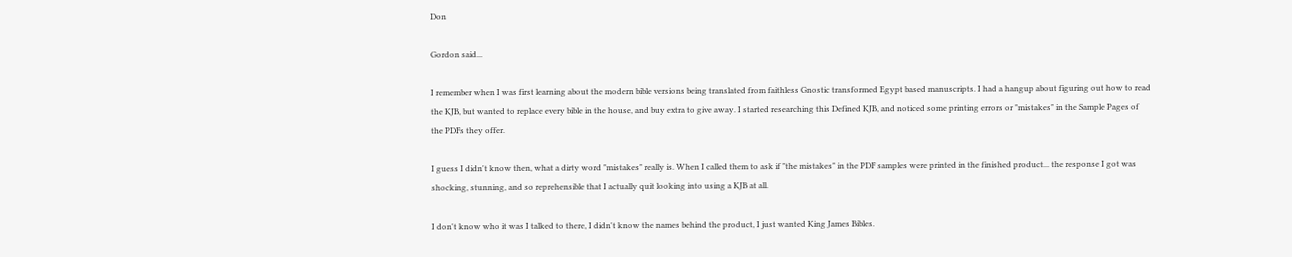Don

Gordon said...

I remember when I was first learning about the modern bible versions being translated from faithless Gnostic transformed Egypt based manuscripts. I had a hangup about figuring out how to read the KJB, but wanted to replace every bible in the house, and buy extra to give away. I started researching this Defined KJB, and noticed some printing errors or "mistakes" in the Sample Pages of the PDFs they offer.

I guess I didn't know then, what a dirty word "mistakes" really is. When I called them to ask if "the mistakes" in the PDF samples were printed in the finished product... the response I got was shocking, stunning, and so reprehensible that I actually quit looking into using a KJB at all.

I don't know who it was I talked to there, I didn't know the names behind the product, I just wanted King James Bibles.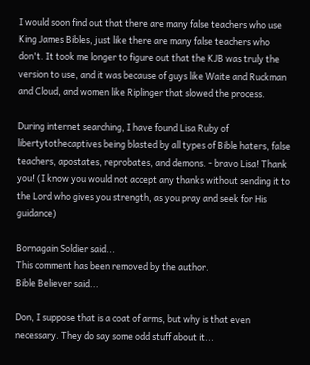I would soon find out that there are many false teachers who use King James Bibles, just like there are many false teachers who don't. It took me longer to figure out that the KJB was truly the version to use, and it was because of guys like Waite and Ruckman and Cloud, and women like Riplinger that slowed the process.

During internet searching, I have found Lisa Ruby of libertytothecaptives being blasted by all types of Bible haters, false teachers, apostates, reprobates, and demons. - bravo Lisa! Thank you! (I know you would not accept any thanks without sending it to the Lord who gives you strength, as you pray and seek for His guidance)

Bornagain Soldier said...
This comment has been removed by the author.
Bible Believer said...

Don, I suppose that is a coat of arms, but why is that even necessary. They do say some odd stuff about it...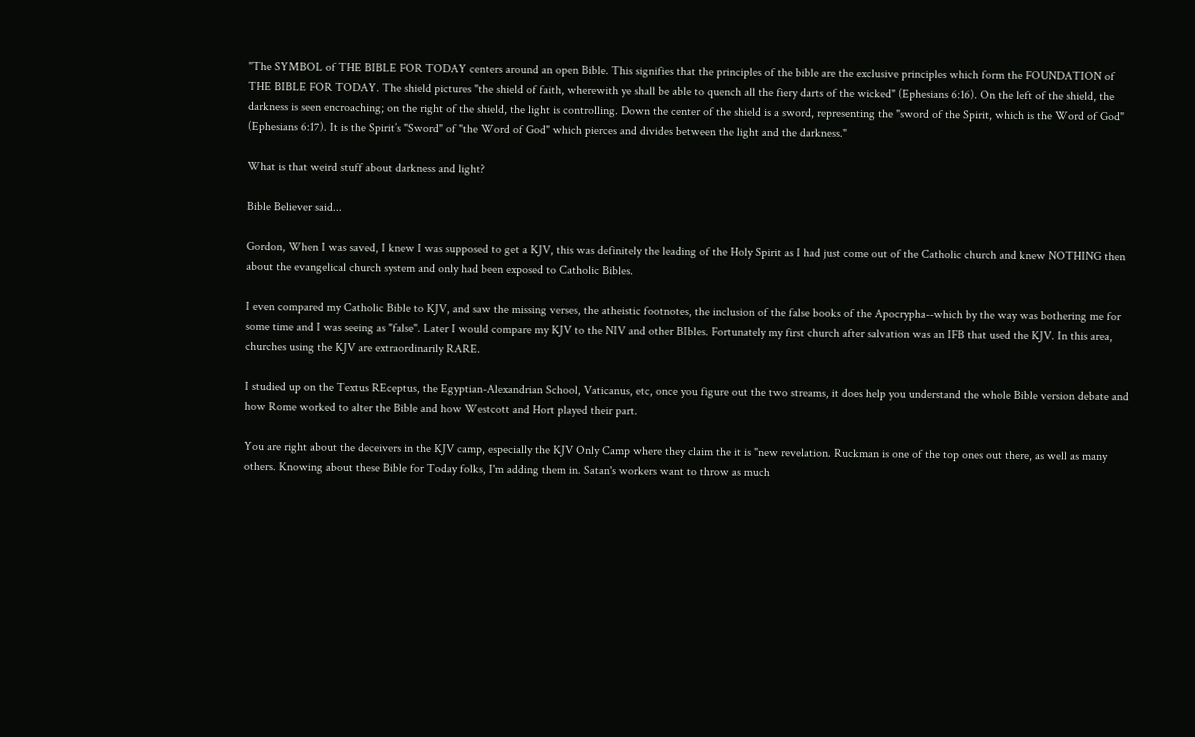"The SYMBOL of THE BIBLE FOR TODAY centers around an open Bible. This signifies that the principles of the bible are the exclusive principles which form the FOUNDATION of THE BIBLE FOR TODAY. The shield pictures "the shield of faith, wherewith ye shall be able to quench all the fiery darts of the wicked" (Ephesians 6:16). On the left of the shield, the darkness is seen encroaching; on the right of the shield, the light is controlling. Down the center of the shield is a sword, representing the "sword of the Spirit, which is the Word of God" (Ephesians 6:17). It is the Spirit’s "Sword" of "the Word of God" which pierces and divides between the light and the darkness."

What is that weird stuff about darkness and light?

Bible Believer said...

Gordon, When I was saved, I knew I was supposed to get a KJV, this was definitely the leading of the Holy Spirit as I had just come out of the Catholic church and knew NOTHING then about the evangelical church system and only had been exposed to Catholic Bibles.

I even compared my Catholic Bible to KJV, and saw the missing verses, the atheistic footnotes, the inclusion of the false books of the Apocrypha--which by the way was bothering me for some time and I was seeing as "false". Later I would compare my KJV to the NIV and other BIbles. Fortunately my first church after salvation was an IFB that used the KJV. In this area, churches using the KJV are extraordinarily RARE.

I studied up on the Textus REceptus, the Egyptian-Alexandrian School, Vaticanus, etc, once you figure out the two streams, it does help you understand the whole Bible version debate and how Rome worked to alter the Bible and how Westcott and Hort played their part.

You are right about the deceivers in the KJV camp, especially the KJV Only Camp where they claim the it is "new revelation. Ruckman is one of the top ones out there, as well as many others. Knowing about these Bible for Today folks, I'm adding them in. Satan's workers want to throw as much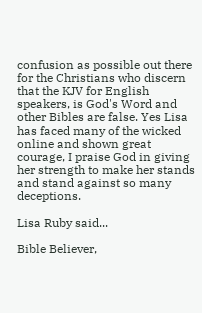confusion as possible out there for the Christians who discern that the KJV for English speakers, is God's Word and other Bibles are false. Yes Lisa has faced many of the wicked online and shown great courage, I praise God in giving her strength to make her stands and stand against so many deceptions.

Lisa Ruby said...

Bible Believer,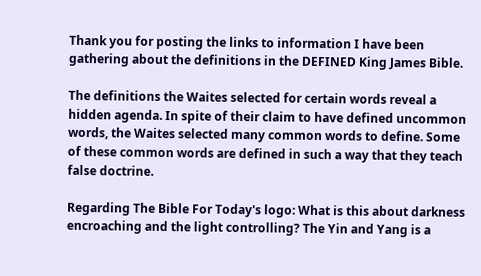Thank you for posting the links to information I have been gathering about the definitions in the DEFINED King James Bible.

The definitions the Waites selected for certain words reveal a hidden agenda. In spite of their claim to have defined uncommon words, the Waites selected many common words to define. Some of these common words are defined in such a way that they teach false doctrine.

Regarding The Bible For Today's logo: What is this about darkness encroaching and the light controlling? The Yin and Yang is a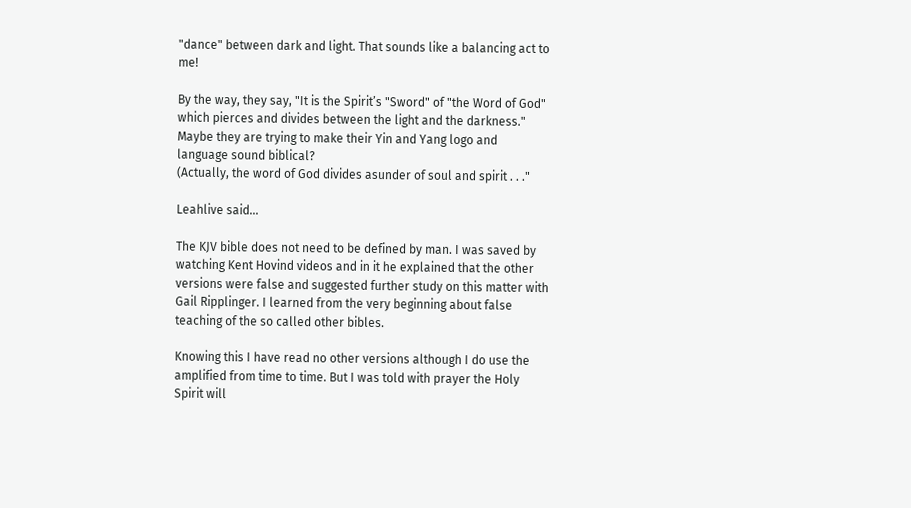"dance" between dark and light. That sounds like a balancing act to me!

By the way, they say, "It is the Spirit’s "Sword" of "the Word of God" which pierces and divides between the light and the darkness." Maybe they are trying to make their Yin and Yang logo and language sound biblical?
(Actually, the word of God divides asunder of soul and spirit . . ."

Leahlive said...

The KJV bible does not need to be defined by man. I was saved by watching Kent Hovind videos and in it he explained that the other versions were false and suggested further study on this matter with Gail Ripplinger. I learned from the very beginning about false teaching of the so called other bibles.

Knowing this I have read no other versions although I do use the amplified from time to time. But I was told with prayer the Holy Spirit will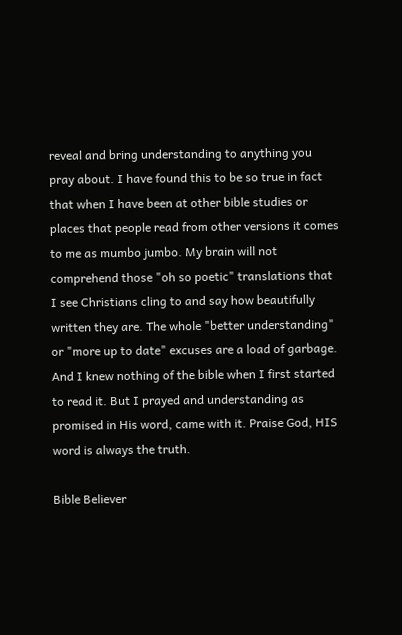reveal and bring understanding to anything you pray about. I have found this to be so true in fact that when I have been at other bible studies or places that people read from other versions it comes to me as mumbo jumbo. My brain will not comprehend those "oh so poetic" translations that I see Christians cling to and say how beautifully written they are. The whole "better understanding" or "more up to date" excuses are a load of garbage. And I knew nothing of the bible when I first started to read it. But I prayed and understanding as promised in His word, came with it. Praise God, HIS word is always the truth.

Bible Believer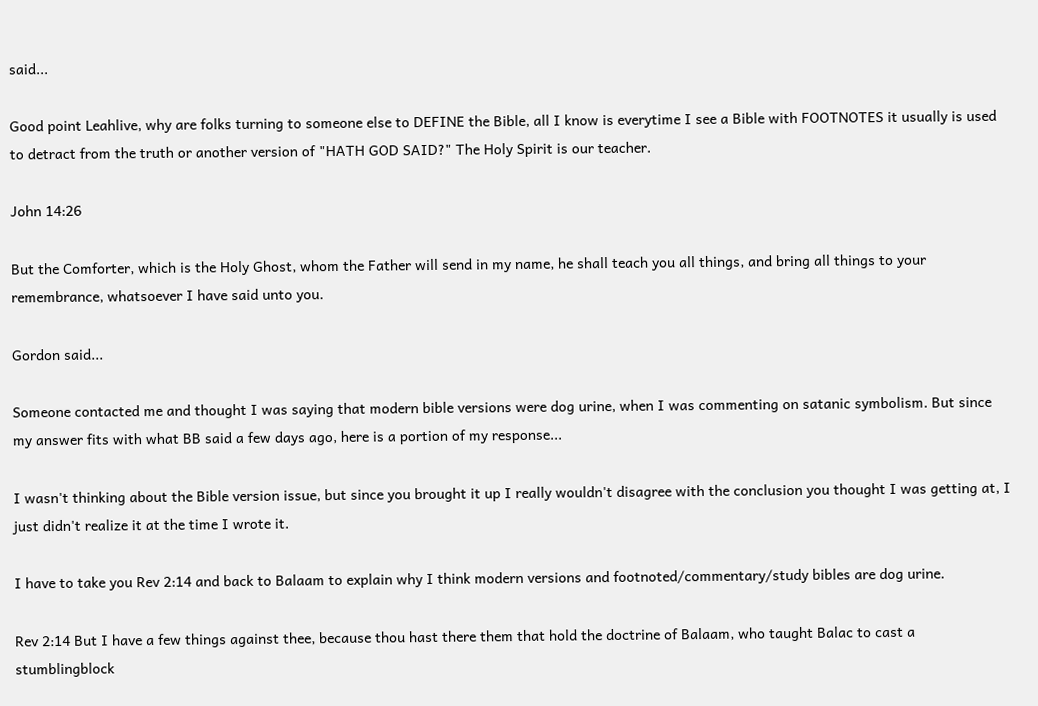said...

Good point Leahlive, why are folks turning to someone else to DEFINE the Bible, all I know is everytime I see a Bible with FOOTNOTES it usually is used to detract from the truth or another version of "HATH GOD SAID?" The Holy Spirit is our teacher.

John 14:26

But the Comforter, which is the Holy Ghost, whom the Father will send in my name, he shall teach you all things, and bring all things to your remembrance, whatsoever I have said unto you.

Gordon said...

Someone contacted me and thought I was saying that modern bible versions were dog urine, when I was commenting on satanic symbolism. But since my answer fits with what BB said a few days ago, here is a portion of my response...

I wasn't thinking about the Bible version issue, but since you brought it up I really wouldn't disagree with the conclusion you thought I was getting at, I just didn't realize it at the time I wrote it.

I have to take you Rev 2:14 and back to Balaam to explain why I think modern versions and footnoted/commentary/study bibles are dog urine.

Rev 2:14 But I have a few things against thee, because thou hast there them that hold the doctrine of Balaam, who taught Balac to cast a stumblingblock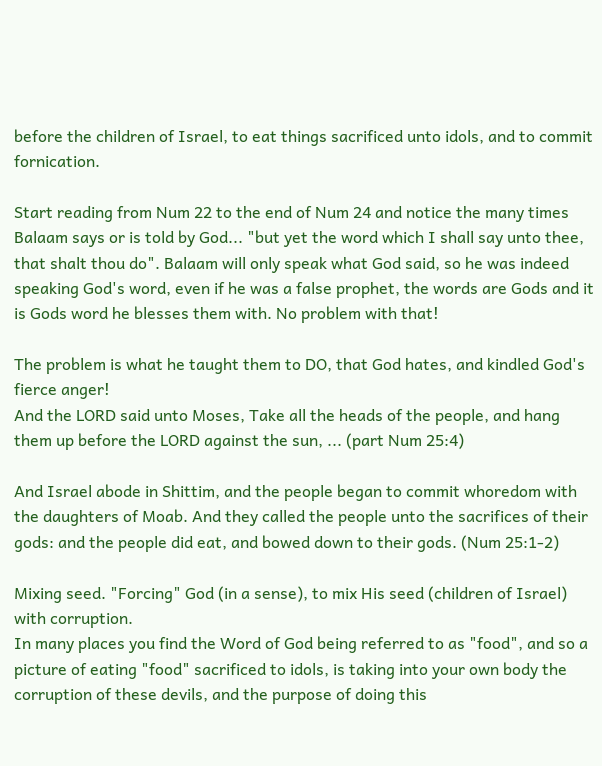before the children of Israel, to eat things sacrificed unto idols, and to commit fornication.

Start reading from Num 22 to the end of Num 24 and notice the many times Balaam says or is told by God... "but yet the word which I shall say unto thee, that shalt thou do". Balaam will only speak what God said, so he was indeed speaking God's word, even if he was a false prophet, the words are Gods and it is Gods word he blesses them with. No problem with that!

The problem is what he taught them to DO, that God hates, and kindled God's fierce anger!
And the LORD said unto Moses, Take all the heads of the people, and hang them up before the LORD against the sun, ... (part Num 25:4)

And Israel abode in Shittim, and the people began to commit whoredom with the daughters of Moab. And they called the people unto the sacrifices of their gods: and the people did eat, and bowed down to their gods. (Num 25:1-2)

Mixing seed. "Forcing" God (in a sense), to mix His seed (children of Israel) with corruption.
In many places you find the Word of God being referred to as "food", and so a picture of eating "food" sacrificed to idols, is taking into your own body the corruption of these devils, and the purpose of doing this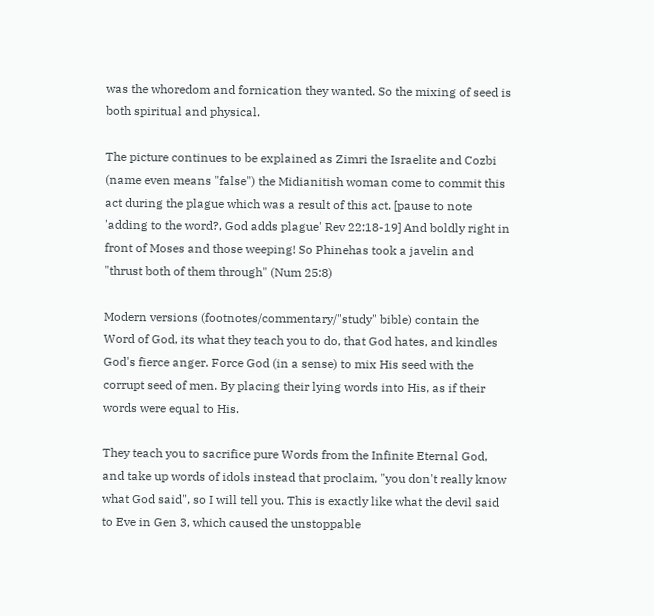was the whoredom and fornication they wanted. So the mixing of seed is both spiritual and physical.

The picture continues to be explained as Zimri the Israelite and Cozbi (name even means "false") the Midianitish woman come to commit this act during the plague which was a result of this act. [pause to note 'adding to the word?, God adds plague' Rev 22:18-19] And boldly right in front of Moses and those weeping! So Phinehas took a javelin and "thrust both of them through" (Num 25:8)

Modern versions (footnotes/commentary/"study" bible) contain the Word of God, its what they teach you to do, that God hates, and kindles God's fierce anger. Force God (in a sense) to mix His seed with the corrupt seed of men. By placing their lying words into His, as if their words were equal to His.

They teach you to sacrifice pure Words from the Infinite Eternal God, and take up words of idols instead that proclaim, "you don't really know what God said", so I will tell you. This is exactly like what the devil said to Eve in Gen 3, which caused the unstoppable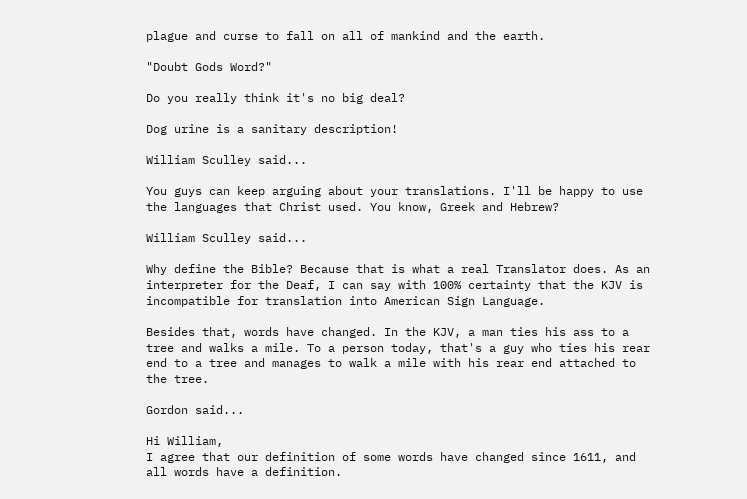plague and curse to fall on all of mankind and the earth.

"Doubt Gods Word?"

Do you really think it's no big deal?

Dog urine is a sanitary description!

William Sculley said...

You guys can keep arguing about your translations. I'll be happy to use the languages that Christ used. You know, Greek and Hebrew?

William Sculley said...

Why define the Bible? Because that is what a real Translator does. As an interpreter for the Deaf, I can say with 100% certainty that the KJV is incompatible for translation into American Sign Language.

Besides that, words have changed. In the KJV, a man ties his ass to a tree and walks a mile. To a person today, that's a guy who ties his rear end to a tree and manages to walk a mile with his rear end attached to the tree.

Gordon said...

Hi William,
I agree that our definition of some words have changed since 1611, and all words have a definition.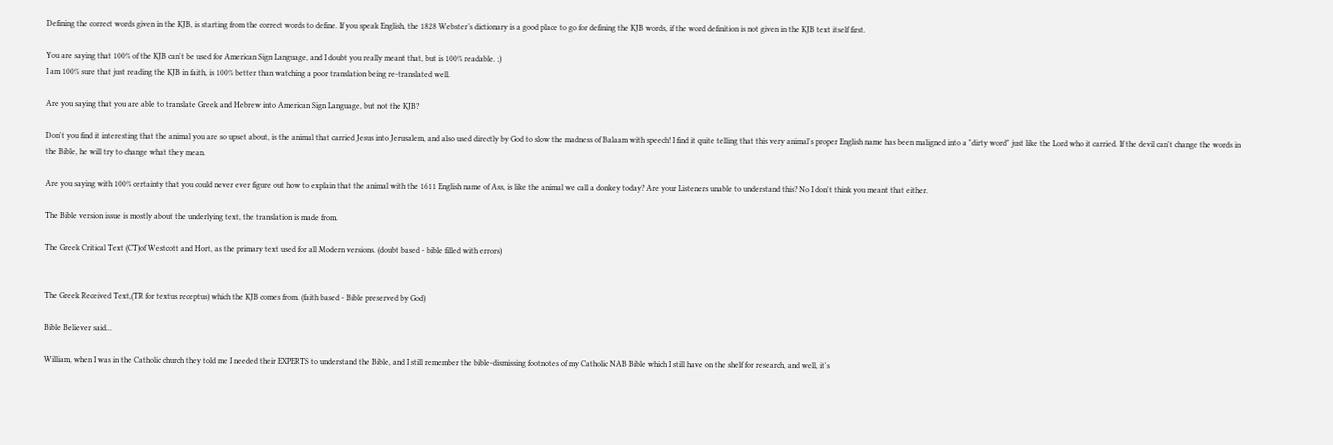Defining the correct words given in the KJB, is starting from the correct words to define. If you speak English, the 1828 Webster’s dictionary is a good place to go for defining the KJB words, if the word definition is not given in the KJB text itself first.

You are saying that 100% of the KJB can't be used for American Sign Language, and I doubt you really meant that, but is 100% readable. ;)
I am 100% sure that just reading the KJB in faith, is 100% better than watching a poor translation being re-translated well.

Are you saying that you are able to translate Greek and Hebrew into American Sign Language, but not the KJB?

Don't you find it interesting that the animal you are so upset about, is the animal that carried Jesus into Jerusalem, and also used directly by God to slow the madness of Balaam with speech! I find it quite telling that this very animal's proper English name has been maligned into a "dirty word" just like the Lord who it carried. If the devil can't change the words in the Bible, he will try to change what they mean.

Are you saying with 100% certainty that you could never ever figure out how to explain that the animal with the 1611 English name of Ass, is like the animal we call a donkey today? Are your Listeners unable to understand this? No I don't think you meant that either.

The Bible version issue is mostly about the underlying text, the translation is made from.

The Greek Critical Text (CT)of Westcott and Hort, as the primary text used for all Modern versions. (doubt based - bible filled with errors)


The Greek Received Text,(TR for textus receptus) which the KJB comes from. (faith based - Bible preserved by God)

Bible Believer said...

William, when I was in the Catholic church they told me I needed their EXPERTS to understand the Bible, and I still remember the bible-dismissing footnotes of my Catholic NAB Bible which I still have on the shelf for research, and well, it's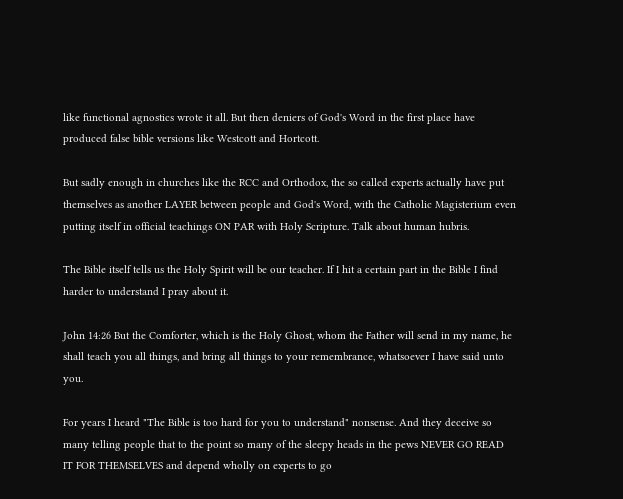like functional agnostics wrote it all. But then deniers of God's Word in the first place have produced false bible versions like Westcott and Hortcott.

But sadly enough in churches like the RCC and Orthodox, the so called experts actually have put themselves as another LAYER between people and God's Word, with the Catholic Magisterium even putting itself in official teachings ON PAR with Holy Scripture. Talk about human hubris.

The Bible itself tells us the Holy Spirit will be our teacher. If I hit a certain part in the Bible I find harder to understand I pray about it.

John 14:26 But the Comforter, which is the Holy Ghost, whom the Father will send in my name, he shall teach you all things, and bring all things to your remembrance, whatsoever I have said unto you.

For years I heard "The Bible is too hard for you to understand" nonsense. And they deceive so many telling people that to the point so many of the sleepy heads in the pews NEVER GO READ IT FOR THEMSELVES and depend wholly on experts to go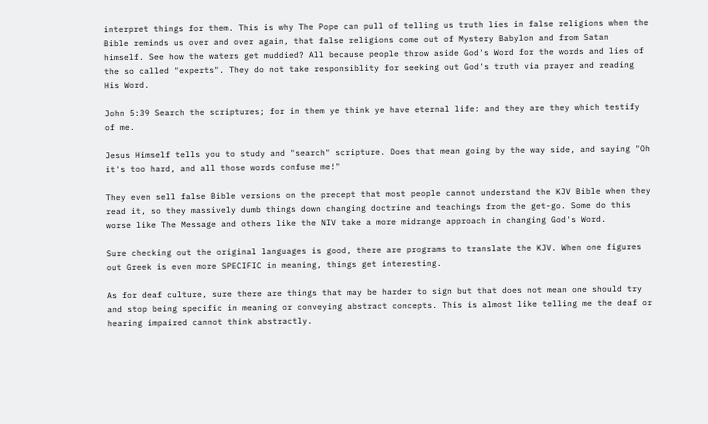interpret things for them. This is why The Pope can pull of telling us truth lies in false religions when the Bible reminds us over and over again, that false religions come out of Mystery Babylon and from Satan himself. See how the waters get muddied? All because people throw aside God's Word for the words and lies of the so called "experts". They do not take responsiblity for seeking out God's truth via prayer and reading His Word.

John 5:39 Search the scriptures; for in them ye think ye have eternal life: and they are they which testify of me.

Jesus Himself tells you to study and "search" scripture. Does that mean going by the way side, and saying "Oh it's too hard, and all those words confuse me!"

They even sell false Bible versions on the precept that most people cannot understand the KJV Bible when they read it, so they massively dumb things down changing doctrine and teachings from the get-go. Some do this worse like The Message and others like the NIV take a more midrange approach in changing God's Word.

Sure checking out the original languages is good, there are programs to translate the KJV. When one figures out Greek is even more SPECIFIC in meaning, things get interesting.

As for deaf culture, sure there are things that may be harder to sign but that does not mean one should try and stop being specific in meaning or conveying abstract concepts. This is almost like telling me the deaf or hearing impaired cannot think abstractly.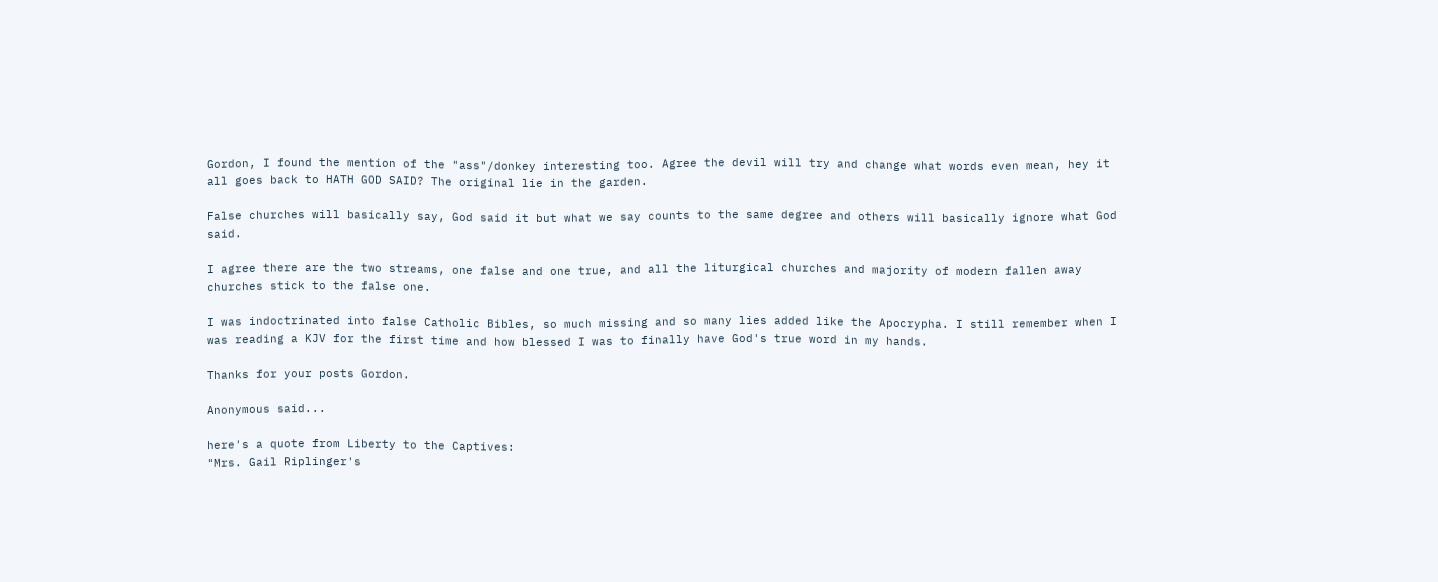Gordon, I found the mention of the "ass"/donkey interesting too. Agree the devil will try and change what words even mean, hey it all goes back to HATH GOD SAID? The original lie in the garden.

False churches will basically say, God said it but what we say counts to the same degree and others will basically ignore what God said.

I agree there are the two streams, one false and one true, and all the liturgical churches and majority of modern fallen away churches stick to the false one.

I was indoctrinated into false Catholic Bibles, so much missing and so many lies added like the Apocrypha. I still remember when I was reading a KJV for the first time and how blessed I was to finally have God's true word in my hands.

Thanks for your posts Gordon.

Anonymous said...

here's a quote from Liberty to the Captives:
"Mrs. Gail Riplinger's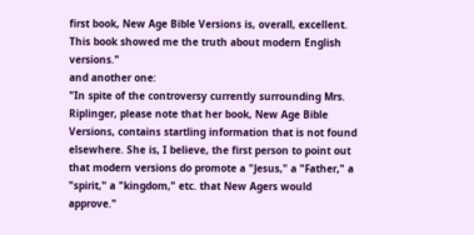first book, New Age Bible Versions is, overall, excellent. This book showed me the truth about modern English versions."
and another one:
"In spite of the controversy currently surrounding Mrs. Riplinger, please note that her book, New Age Bible Versions, contains startling information that is not found elsewhere. She is, I believe, the first person to point out that modern versions do promote a "Jesus," a "Father," a "spirit," a "kingdom," etc. that New Agers would approve."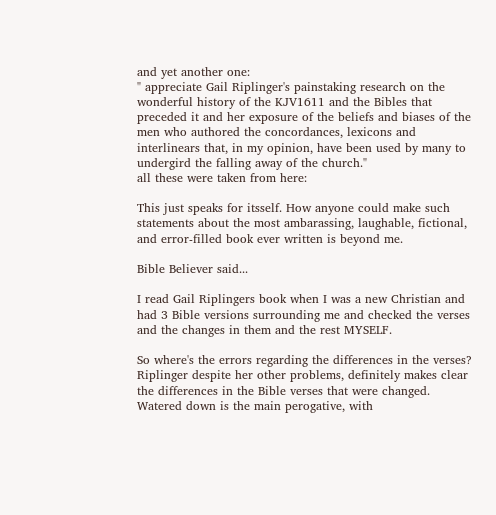and yet another one:
" appreciate Gail Riplinger's painstaking research on the wonderful history of the KJV1611 and the Bibles that preceded it and her exposure of the beliefs and biases of the men who authored the concordances, lexicons and interlinears that, in my opinion, have been used by many to undergird the falling away of the church."
all these were taken from here:

This just speaks for itsself. How anyone could make such statements about the most ambarassing, laughable, fictional, and error-filled book ever written is beyond me.

Bible Believer said...

I read Gail Riplingers book when I was a new Christian and had 3 Bible versions surrounding me and checked the verses and the changes in them and the rest MYSELF.

So where's the errors regarding the differences in the verses? Riplinger despite her other problems, definitely makes clear the differences in the Bible verses that were changed. Watered down is the main perogative, with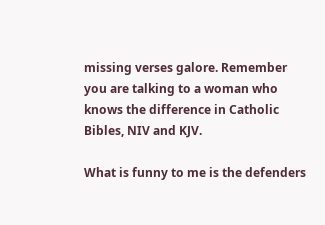missing verses galore. Remember you are talking to a woman who knows the difference in Catholic Bibles, NIV and KJV.

What is funny to me is the defenders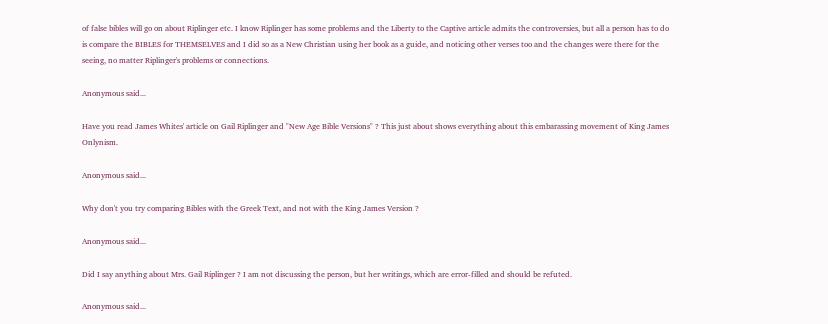of false bibles will go on about Riplinger etc. I know Riplinger has some problems and the Liberty to the Captive article admits the controversies, but all a person has to do is compare the BIBLES for THEMSELVES and I did so as a New Christian using her book as a guide, and noticing other verses too and the changes were there for the seeing, no matter Riplinger's problems or connections.

Anonymous said...

Have you read James Whites' article on Gail Riplinger and "New Age Bible Versions" ? This just about shows everything about this embarassing movement of King James Onlynism.

Anonymous said...

Why don't you try comparing Bibles with the Greek Text, and not with the King James Version ?

Anonymous said...

Did I say anything about Mrs. Gail Riplinger ? I am not discussing the person, but her writings, which are error-filled and should be refuted.

Anonymous said...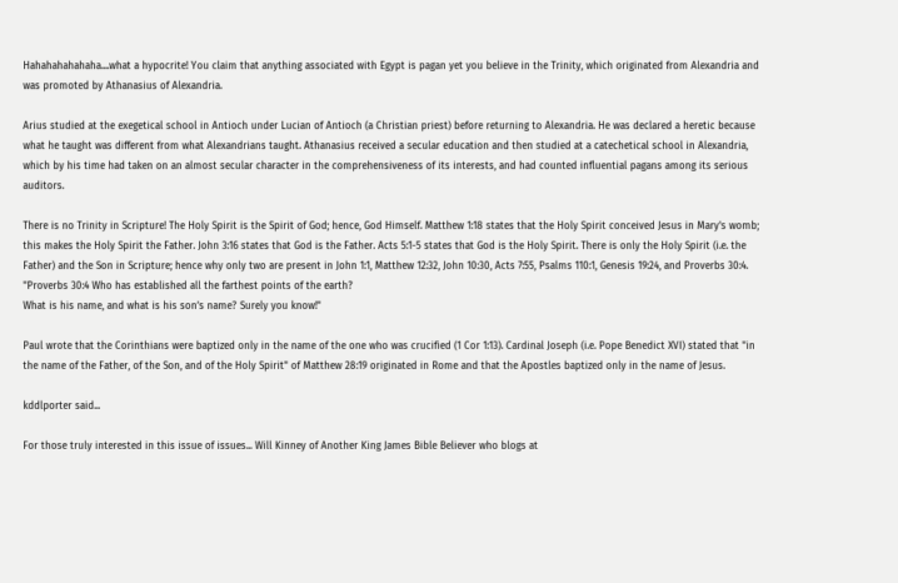Hahahahahahaha....what a hypocrite! You claim that anything associated with Egypt is pagan yet you believe in the Trinity, which originated from Alexandria and was promoted by Athanasius of Alexandria.

Arius studied at the exegetical school in Antioch under Lucian of Antioch (a Christian priest) before returning to Alexandria. He was declared a heretic because what he taught was different from what Alexandrians taught. Athanasius received a secular education and then studied at a catechetical school in Alexandria, which by his time had taken on an almost secular character in the comprehensiveness of its interests, and had counted influential pagans among its serious auditors.

There is no Trinity in Scripture! The Holy Spirit is the Spirit of God; hence, God Himself. Matthew 1:18 states that the Holy Spirit conceived Jesus in Mary's womb; this makes the Holy Spirit the Father. John 3:16 states that God is the Father. Acts 5:1-5 states that God is the Holy Spirit. There is only the Holy Spirit (i.e. the Father) and the Son in Scripture; hence why only two are present in John 1:1, Matthew 12:32, John 10:30, Acts 7:55, Psalms 110:1, Genesis 19:24, and Proverbs 30:4.
"Proverbs 30:4 Who has established all the farthest points of the earth?
What is his name, and what is his son’s name? Surely you know!"

Paul wrote that the Corinthians were baptized only in the name of the one who was crucified (1 Cor 1:13). Cardinal Joseph (i.e. Pope Benedict XVI) stated that "in the name of the Father, of the Son, and of the Holy Spirit" of Matthew 28:19 originated in Rome and that the Apostles baptized only in the name of Jesus.

kddlporter said...

For those truly interested in this issue of issues... Will Kinney of Another King James Bible Believer who blogs at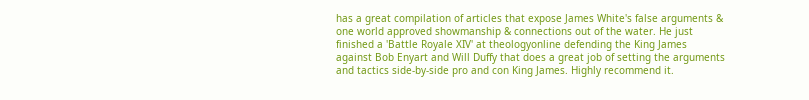has a great compilation of articles that expose James White's false arguments & one world approved showmanship & connections out of the water. He just finished a 'Battle Royale XIV' at theologyonline defending the King James against Bob Enyart and Will Duffy that does a great job of setting the arguments and tactics side-by-side pro and con King James. Highly recommend it.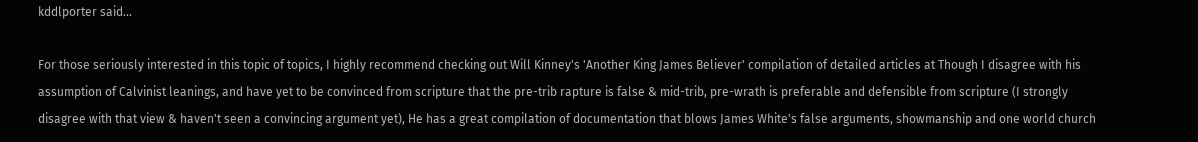kddlporter said...

For those seriously interested in this topic of topics, I highly recommend checking out Will Kinney's 'Another King James Believer' compilation of detailed articles at Though I disagree with his assumption of Calvinist leanings, and have yet to be convinced from scripture that the pre-trib rapture is false & mid-trib, pre-wrath is preferable and defensible from scripture (I strongly disagree with that view & haven't seen a convincing argument yet), He has a great compilation of documentation that blows James White's false arguments, showmanship and one world church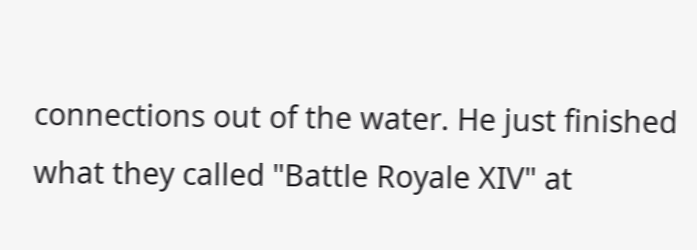connections out of the water. He just finished what they called "Battle Royale XIV" at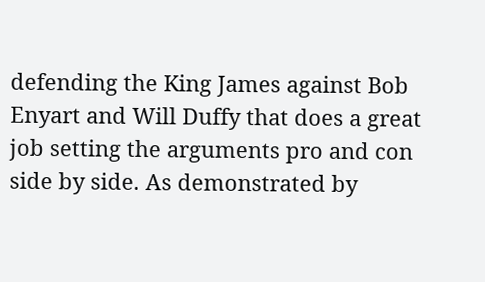defending the King James against Bob Enyart and Will Duffy that does a great job setting the arguments pro and con side by side. As demonstrated by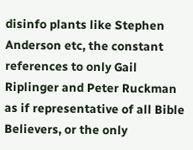disinfo plants like Stephen Anderson etc, the constant references to only Gail Riplinger and Peter Ruckman as if representative of all Bible Believers, or the only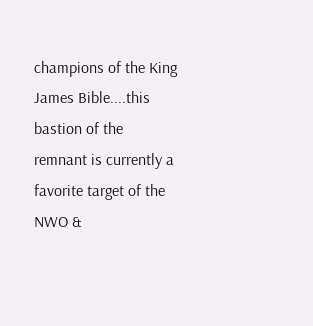champions of the King James Bible....this bastion of the remnant is currently a favorite target of the NWO &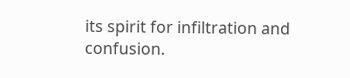its spirit for infiltration and confusion.